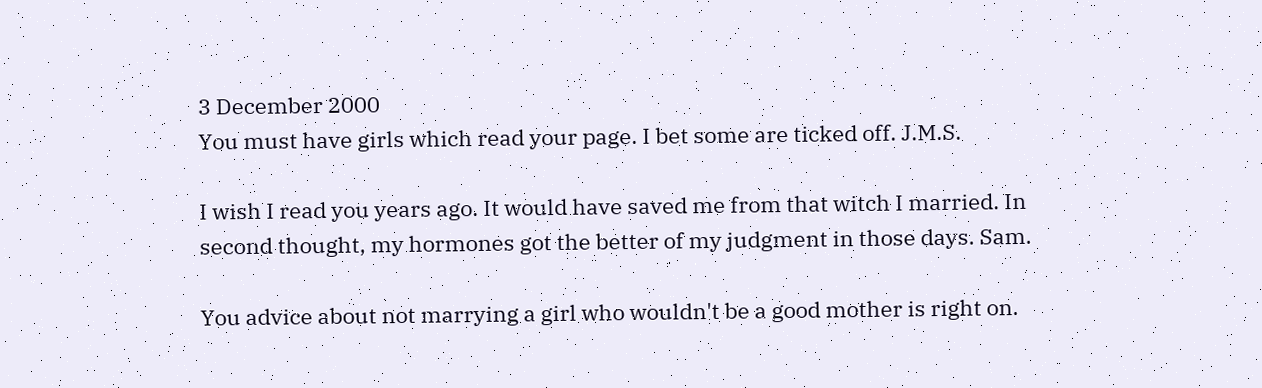3 December 2000
You must have girls which read your page. I bet some are ticked off. J.M.S.

I wish I read you years ago. It would have saved me from that witch I married. In second thought, my hormones got the better of my judgment in those days. Sam.

You advice about not marrying a girl who wouldn't be a good mother is right on.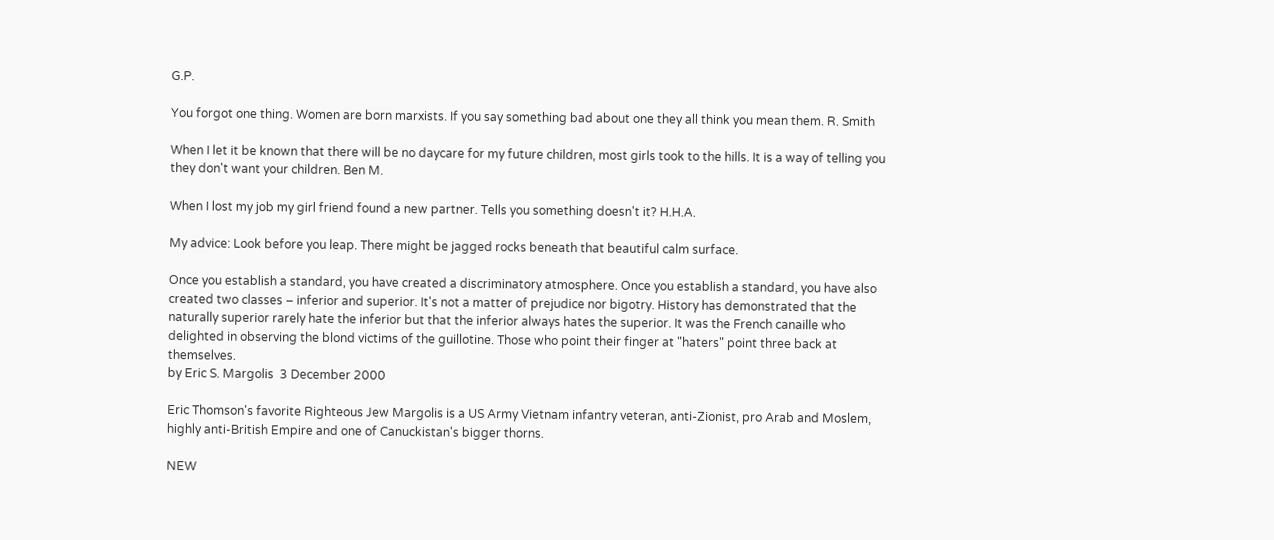G.P.

You forgot one thing. Women are born marxists. If you say something bad about one they all think you mean them. R. Smith

When I let it be known that there will be no daycare for my future children, most girls took to the hills. It is a way of telling you they don't want your children. Ben M.

When I lost my job my girl friend found a new partner. Tells you something doesn't it? H.H.A.

My advice: Look before you leap. There might be jagged rocks beneath that beautiful calm surface.

Once you establish a standard, you have created a discriminatory atmosphere. Once you establish a standard, you have also created two classes – inferior and superior. It's not a matter of prejudice nor bigotry. History has demonstrated that the naturally superior rarely hate the inferior but that the inferior always hates the superior. It was the French canaille who delighted in observing the blond victims of the guillotine. Those who point their finger at "haters" point three back at themselves.
by Eric S. Margolis  3 December 2000

Eric Thomson's favorite Righteous Jew Margolis is a US Army Vietnam infantry veteran, anti-Zionist, pro Arab and Moslem, highly anti-British Empire and one of Canuckistan's bigger thorns.

NEW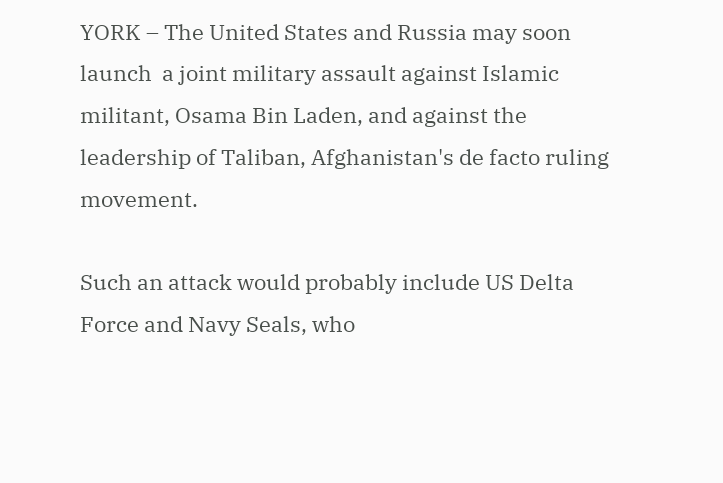YORK – The United States and Russia may soon launch  a joint military assault against Islamic militant, Osama Bin Laden, and against the leadership of Taliban, Afghanistan's de facto ruling movement.

Such an attack would probably include US Delta Force and Navy Seals, who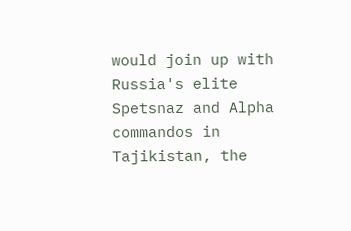would join up with Russia's elite Spetsnaz and Alpha commandos in Tajikistan, the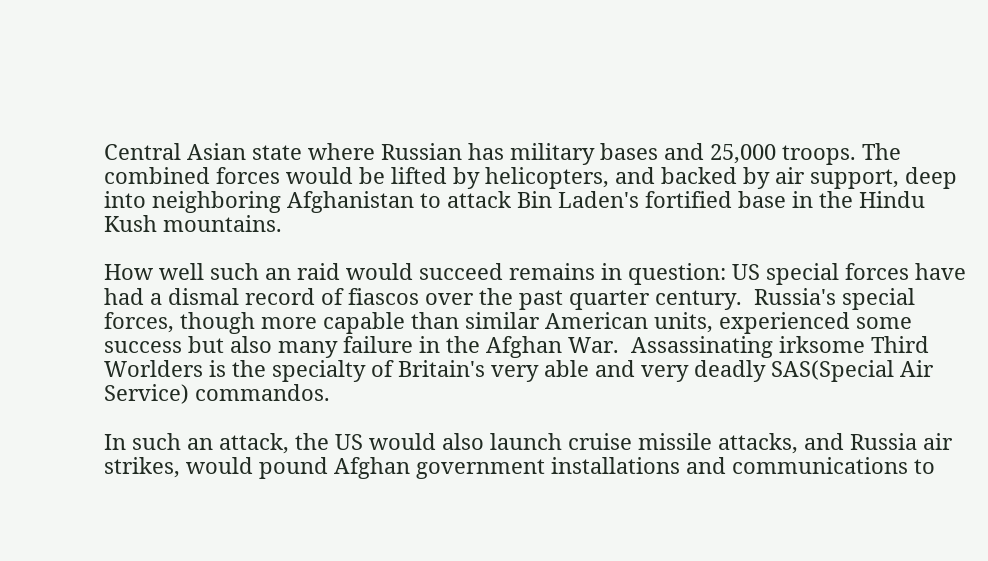Central Asian state where Russian has military bases and 25,000 troops. The combined forces would be lifted by helicopters, and backed by air support, deep into neighboring Afghanistan to attack Bin Laden's fortified base in the Hindu Kush mountains.

How well such an raid would succeed remains in question: US special forces have had a dismal record of fiascos over the past quarter century.  Russia's special forces, though more capable than similar American units, experienced some success but also many failure in the Afghan War.  Assassinating irksome Third Worlders is the specialty of Britain's very able and very deadly SAS(Special Air Service) commandos.

In such an attack, the US would also launch cruise missile attacks, and Russia air strikes, would pound Afghan government installations and communications to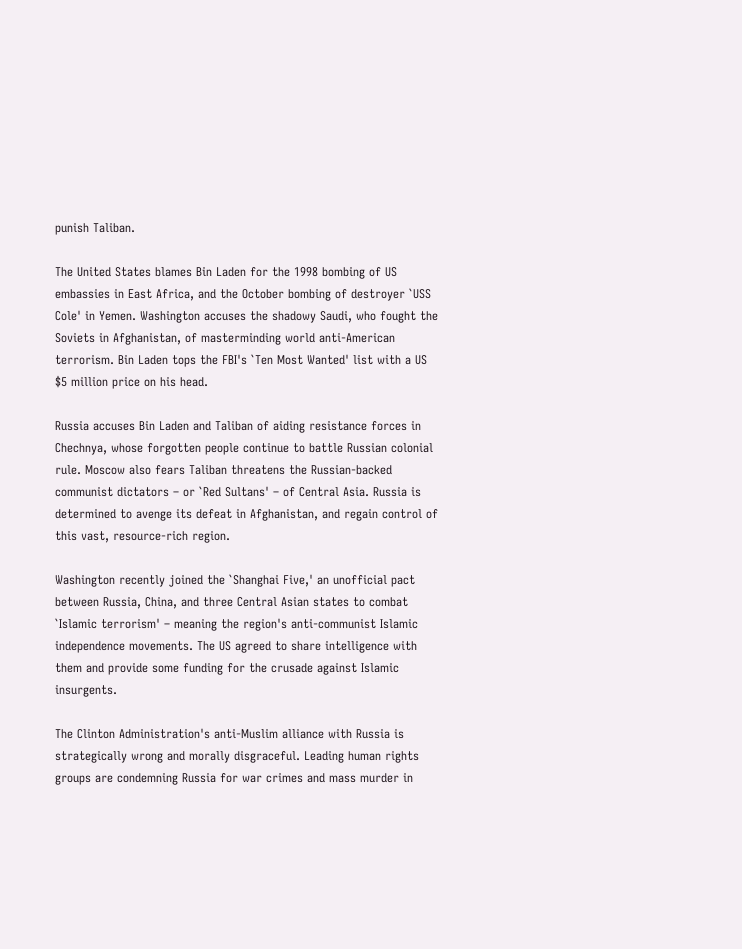punish Taliban.

The United States blames Bin Laden for the 1998 bombing of US embassies in East Africa, and the October bombing of destroyer `USS Cole' in Yemen. Washington accuses the shadowy Saudi, who fought the Soviets in Afghanistan, of masterminding world anti-American terrorism. Bin Laden tops the FBI's `Ten Most Wanted' list with a US $5 million price on his head.

Russia accuses Bin Laden and Taliban of aiding resistance forces in Chechnya, whose forgotten people continue to battle Russian colonial rule. Moscow also fears Taliban threatens the Russian-backed communist dictators – or `Red Sultans' – of Central Asia. Russia is determined to avenge its defeat in Afghanistan, and regain control of this vast, resource-rich region.

Washington recently joined the `Shanghai Five,' an unofficial pact between Russia, China, and three Central Asian states to combat `Islamic terrorism' – meaning the region's anti-communist Islamic independence movements. The US agreed to share intelligence with them and provide some funding for the crusade against Islamic insurgents.

The Clinton Administration's anti-Muslim alliance with Russia is strategically wrong and morally disgraceful. Leading human rights groups are condemning Russia for war crimes and mass murder in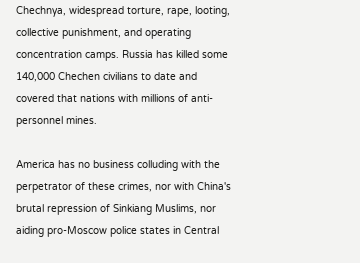Chechnya, widespread torture, rape, looting, collective punishment, and operating concentration camps. Russia has killed some 140,000 Chechen civilians to date and covered that nations with millions of anti-personnel mines.

America has no business colluding with the perpetrator of these crimes, nor with China's brutal repression of Sinkiang Muslims, nor aiding pro-Moscow police states in Central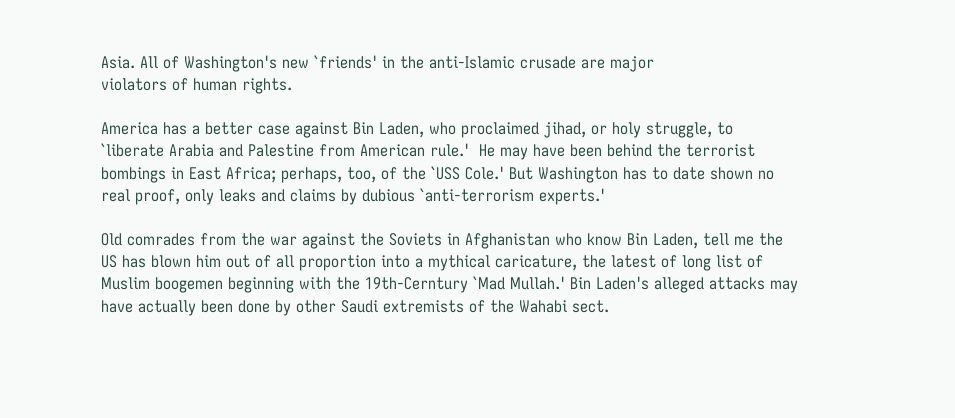Asia. All of Washington's new `friends' in the anti-Islamic crusade are major
violators of human rights.

America has a better case against Bin Laden, who proclaimed jihad, or holy struggle, to `liberate Arabia and Palestine from American rule.'  He may have been behind the terrorist bombings in East Africa; perhaps, too, of the `USS Cole.' But Washington has to date shown no real proof, only leaks and claims by dubious `anti-terrorism experts.'

Old comrades from the war against the Soviets in Afghanistan who know Bin Laden, tell me the US has blown him out of all proportion into a mythical caricature, the latest of long list of Muslim boogemen beginning with the 19th-Cerntury `Mad Mullah.' Bin Laden's alleged attacks may have actually been done by other Saudi extremists of the Wahabi sect.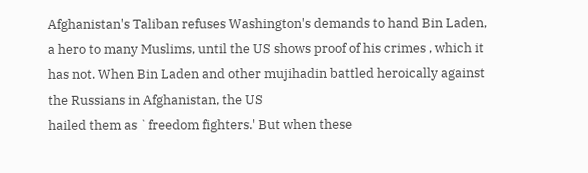Afghanistan's Taliban refuses Washington's demands to hand Bin Laden, a hero to many Muslims, until the US shows proof of his crimes , which it has not. When Bin Laden and other mujihadin battled heroically against the Russians in Afghanistan, the US
hailed them as `freedom fighters.' But when these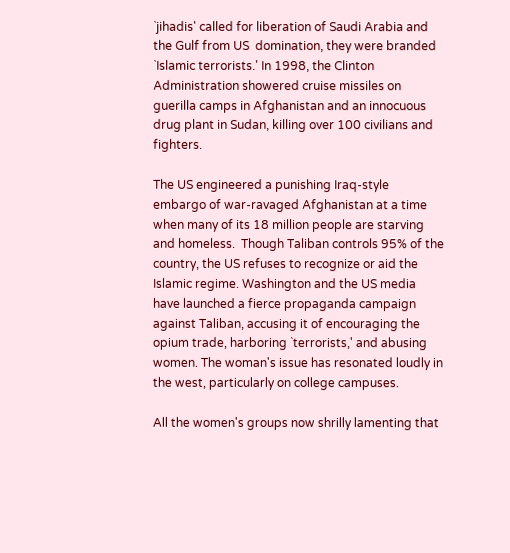`jihadis' called for liberation of Saudi Arabia and the Gulf from US  domination, they were branded `Islamic terrorists.' In 1998, the Clinton Administration showered cruise missiles on guerilla camps in Afghanistan and an innocuous drug plant in Sudan, killing over 100 civilians and fighters.

The US engineered a punishing Iraq-style embargo of war-ravaged Afghanistan at a time when many of its 18 million people are starving and homeless.  Though Taliban controls 95% of the country, the US refuses to recognize or aid the Islamic regime. Washington and the US media have launched a fierce propaganda campaign against Taliban, accusing it of encouraging the opium trade, harboring `terrorists,' and abusing women. The woman's issue has resonated loudly in the west, particularly on college campuses.

All the women's groups now shrilly lamenting that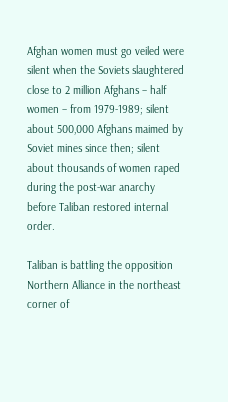Afghan women must go veiled were silent when the Soviets slaughtered close to 2 million Afghans – half women – from 1979-1989; silent about 500,000 Afghans maimed by Soviet mines since then; silent about thousands of women raped during the post-war anarchy before Taliban restored internal order.

Taliban is battling the opposition Northern Alliance in the northeast corner of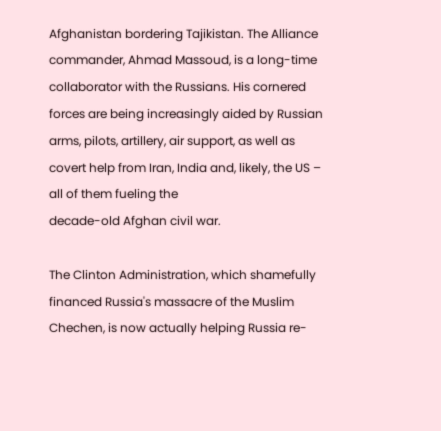Afghanistan bordering Tajikistan. The Alliance
commander, Ahmad Massoud, is a long-time collaborator with the Russians. His cornered forces are being increasingly aided by Russian arms, pilots, artillery, air support, as well as covert help from Iran, India and, likely, the US – all of them fueling the
decade-old Afghan civil war.

The Clinton Administration, which shamefully financed Russia's massacre of the Muslim Chechen, is now actually helping Russia re-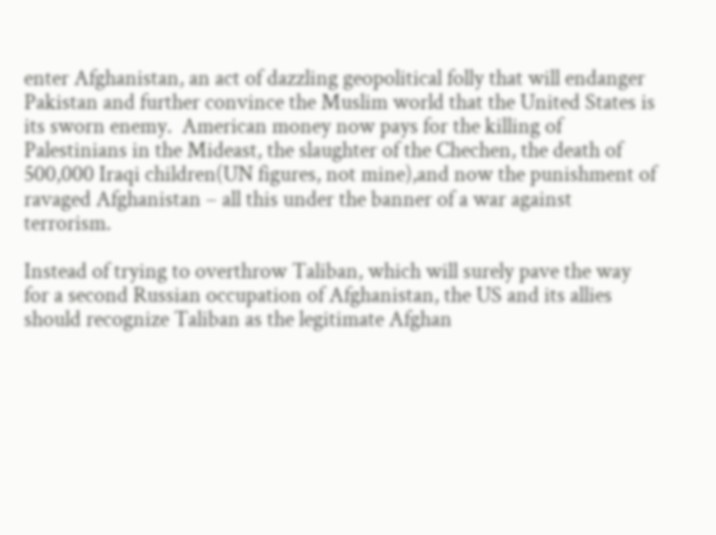enter Afghanistan, an act of dazzling geopolitical folly that will endanger Pakistan and further convince the Muslim world that the United States is its sworn enemy.  American money now pays for the killing of Palestinians in the Mideast, the slaughter of the Chechen, the death of 500,000 Iraqi children(UN figures, not mine),and now the punishment of ravaged Afghanistan – all this under the banner of a war against terrorism.

Instead of trying to overthrow Taliban, which will surely pave the way for a second Russian occupation of Afghanistan, the US and its allies should recognize Taliban as the legitimate Afghan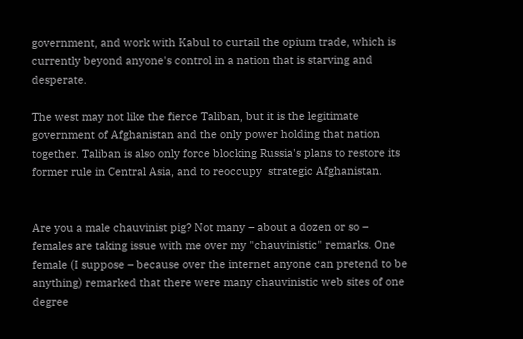government, and work with Kabul to curtail the opium trade, which is currently beyond anyone's control in a nation that is starving and desperate.

The west may not like the fierce Taliban, but it is the legitimate government of Afghanistan and the only power holding that nation together. Taliban is also only force blocking Russia's plans to restore its former rule in Central Asia, and to reoccupy  strategic Afghanistan.


Are you a male chauvinist pig? Not many – about a dozen or so – females are taking issue with me over my "chauvinistic" remarks. One female (I suppose – because over the internet anyone can pretend to be anything) remarked that there were many chauvinistic web sites of one degree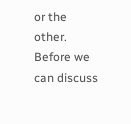or the other. Before we can discuss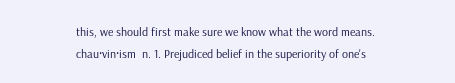this, we should first make sure we know what the word means. chau·vin·ism  n. 1. Prejudiced belief in the superiority of one's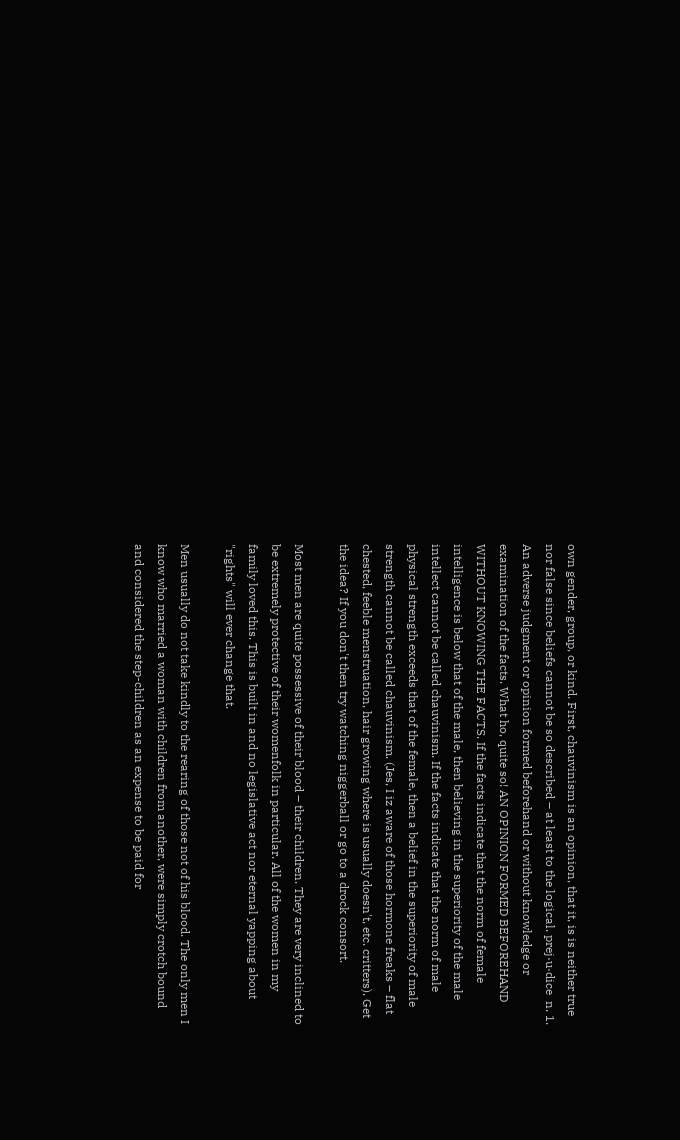own gender, group, or kind. First, chauvinism is an opinion, that it, is is neither true nor false since beliefs cannot be so described – at least to the logical. prej·u·dice  n. 1. An adverse judgment or opinion formed beforehand or without knowledge or examination of the facts. What ho, quite so! AN OPINION FORMED BEFOREHAND WITHOUT KNOWING THE FACTS. If the facts indicate that the norm of female intelligence is below that of the male, then believing in the superiority of the male intellect cannot be called chauvinism. If the facts indicate that the norm of male physical strength exceeds that of the female, then a belief in the superiority of male strength cannot be called chauvinism. (Jes, I iz aware of those hormone freaks – flat chested, feeble menstruation, hair growing where is usually doesn't, etc. critters). Get the idea? If you don't then try watching niggerball or go to a drock consort.

Most men are quite possessive of their blood – their children. They are very inclined to be extremely protective of their womenfolk in particular. All of the women in my family loved this. This is built in and no legislative act nor eternal yapping about "rights" will ever change that.

Men usually do not take kindly to the rearing of those not of his blood. The only men I know who married a woman with children from another, were simply crotch bound and considered the step-children as an expense to be paid for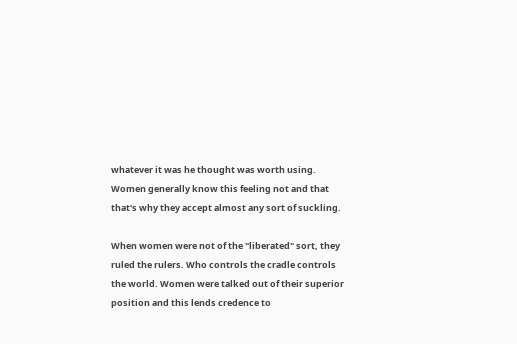whatever it was he thought was worth using. Women generally know this feeling not and that that's why they accept almost any sort of suckling.

When women were not of the "liberated" sort, they ruled the rulers. Who controls the cradle controls the world. Women were talked out of their superior position and this lends credence to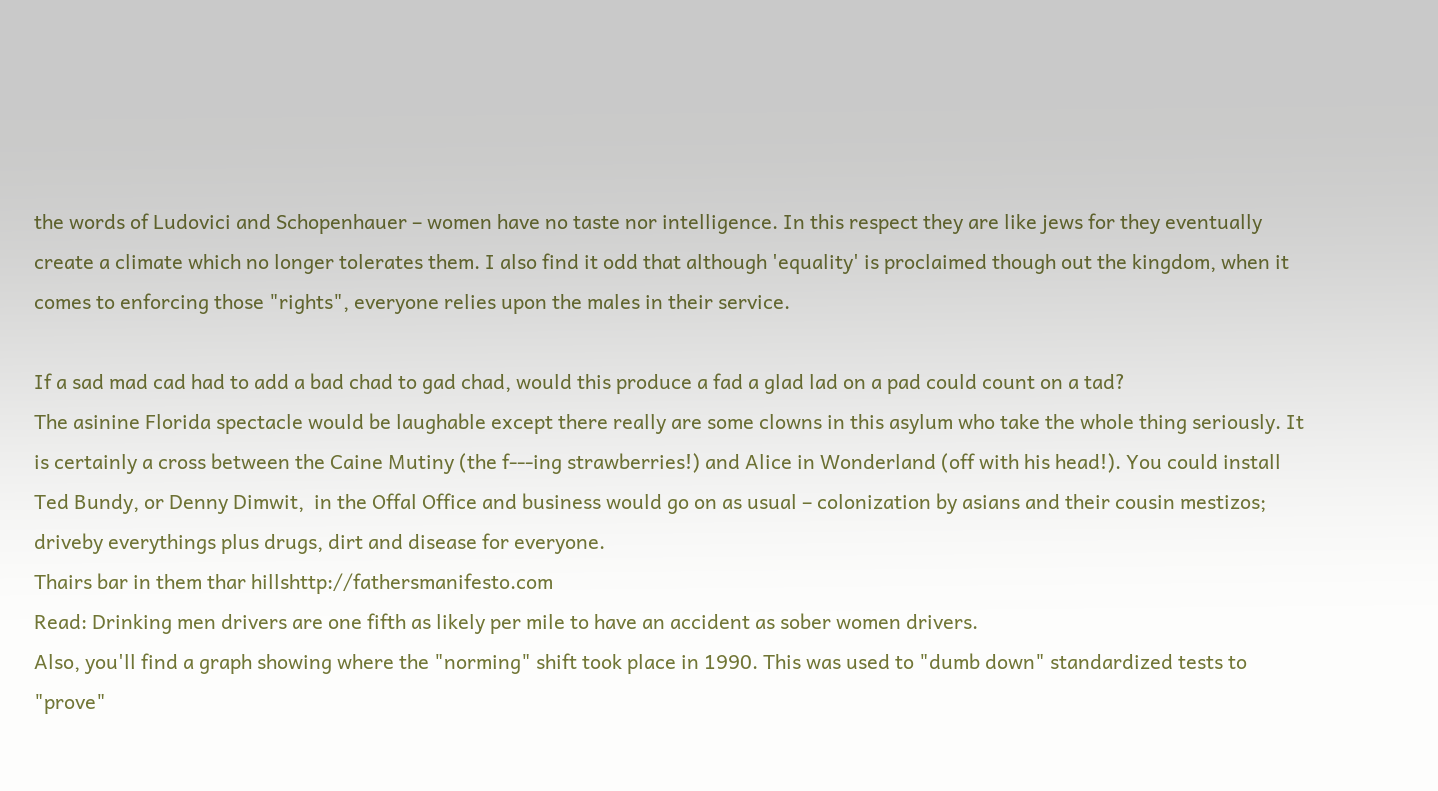the words of Ludovici and Schopenhauer – women have no taste nor intelligence. In this respect they are like jews for they eventually create a climate which no longer tolerates them. I also find it odd that although 'equality' is proclaimed though out the kingdom, when it comes to enforcing those "rights", everyone relies upon the males in their service.

If a sad mad cad had to add a bad chad to gad chad, would this produce a fad a glad lad on a pad could count on a tad?
The asinine Florida spectacle would be laughable except there really are some clowns in this asylum who take the whole thing seriously. It is certainly a cross between the Caine Mutiny (the f---ing strawberries!) and Alice in Wonderland (off with his head!). You could install Ted Bundy, or Denny Dimwit,  in the Offal Office and business would go on as usual – colonization by asians and their cousin mestizos; driveby everythings plus drugs, dirt and disease for everyone.
Thairs bar in them thar hillshttp://fathersmanifesto.com
Read: Drinking men drivers are one fifth as likely per mile to have an accident as sober women drivers.
Also, you'll find a graph showing where the "norming" shift took place in 1990. This was used to "dumb down" standardized tests to "prove"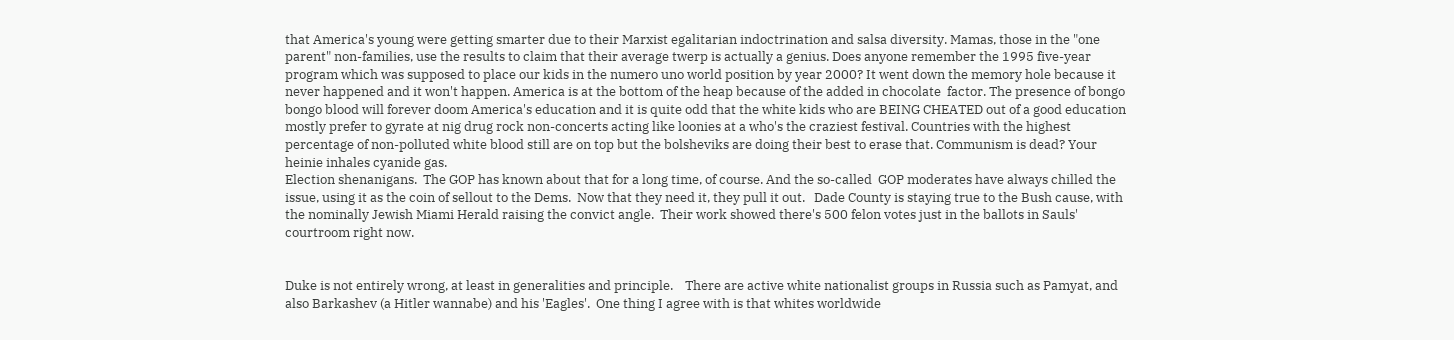that America's young were getting smarter due to their Marxist egalitarian indoctrination and salsa diversity. Mamas, those in the "one parent" non-families, use the results to claim that their average twerp is actually a genius. Does anyone remember the 1995 five-year program which was supposed to place our kids in the numero uno world position by year 2000? It went down the memory hole because it never happened and it won't happen. America is at the bottom of the heap because of the added in chocolate  factor. The presence of bongo bongo blood will forever doom America's education and it is quite odd that the white kids who are BEING CHEATED out of a good education mostly prefer to gyrate at nig drug rock non-concerts acting like loonies at a who's the craziest festival. Countries with the highest percentage of non-polluted white blood still are on top but the bolsheviks are doing their best to erase that. Communism is dead? Your heinie inhales cyanide gas.
Election shenanigans.  The GOP has known about that for a long time, of course. And the so-called  GOP moderates have always chilled the issue, using it as the coin of sellout to the Dems.  Now that they need it, they pull it out.   Dade County is staying true to the Bush cause, with the nominally Jewish Miami Herald raising the convict angle.  Their work showed there's 500 felon votes just in the ballots in Sauls' courtroom right now.


Duke is not entirely wrong, at least in generalities and principle.    There are active white nationalist groups in Russia such as Pamyat, and also Barkashev (a Hitler wannabe) and his 'Eagles'.  One thing I agree with is that whites worldwide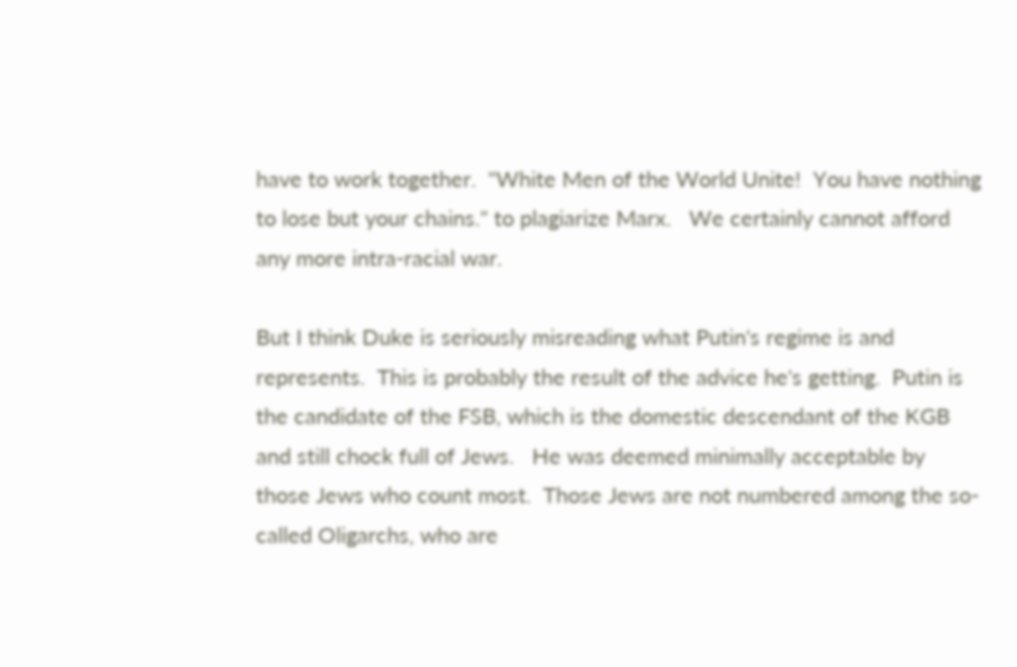have to work together.  "White Men of the World Unite!  You have nothing to lose but your chains." to plagiarize Marx.   We certainly cannot afford any more intra-racial war.

But I think Duke is seriously misreading what Putin's regime is and represents.  This is probably the result of the advice he's getting.  Putin is the candidate of the FSB, which is the domestic descendant of the KGB and still chock full of Jews.   He was deemed minimally acceptable by those Jews who count most.  Those Jews are not numbered among the so-called Oligarchs, who are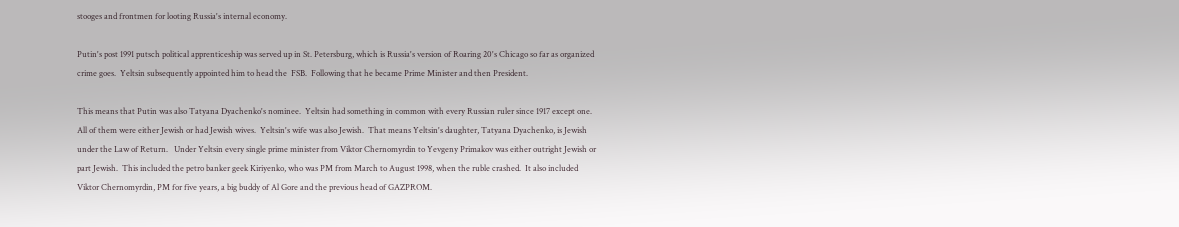stooges and frontmen for looting Russia's internal economy.

Putin's post 1991 putsch political apprenticeship was served up in St. Petersburg, which is Russia's version of Roaring 20's Chicago so far as organized crime goes.  Yeltsin subsequently appointed him to head the  FSB.  Following that he became Prime Minister and then President.

This means that Putin was also Tatyana Dyachenko's nominee.  Yeltsin had something in common with every Russian ruler since 1917 except one.   All of them were either Jewish or had Jewish wives.  Yeltsin's wife was also Jewish.  That means Yeltsin's daughter, Tatyana Dyachenko, is Jewish under the Law of Return.   Under Yeltsin every single prime minister from Viktor Chernomyrdin to Yevgeny Primakov was either outright Jewish or part Jewish.  This included the petro banker geek Kiriyenko, who was PM from March to August 1998, when the ruble crashed.  It also included Viktor Chernomyrdin, PM for five years, a big buddy of Al Gore and the previous head of GAZPROM.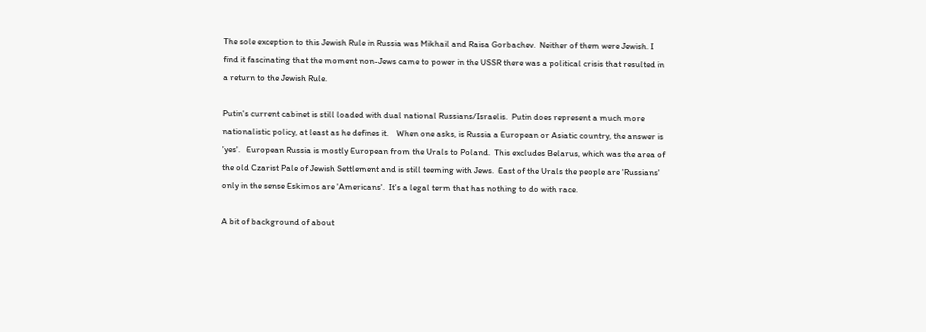The sole exception to this Jewish Rule in Russia was Mikhail and Raisa Gorbachev.  Neither of them were Jewish. I find it fascinating that the moment non-Jews came to power in the USSR there was a political crisis that resulted in a return to the Jewish Rule.

Putin's current cabinet is still loaded with dual national Russians/Israelis.  Putin does represent a much more nationalistic policy, at least as he defines it.    When one asks, is Russia a European or Asiatic country, the answer is 'yes'.   European Russia is mostly European from the Urals to Poland.  This excludes Belarus, which was the area of the old Czarist Pale of Jewish Settlement and is still teeming with Jews.  East of the Urals the people are 'Russians' only in the sense Eskimos are 'Americans'.  It's a legal term that has nothing to do with race.

A bit of background of about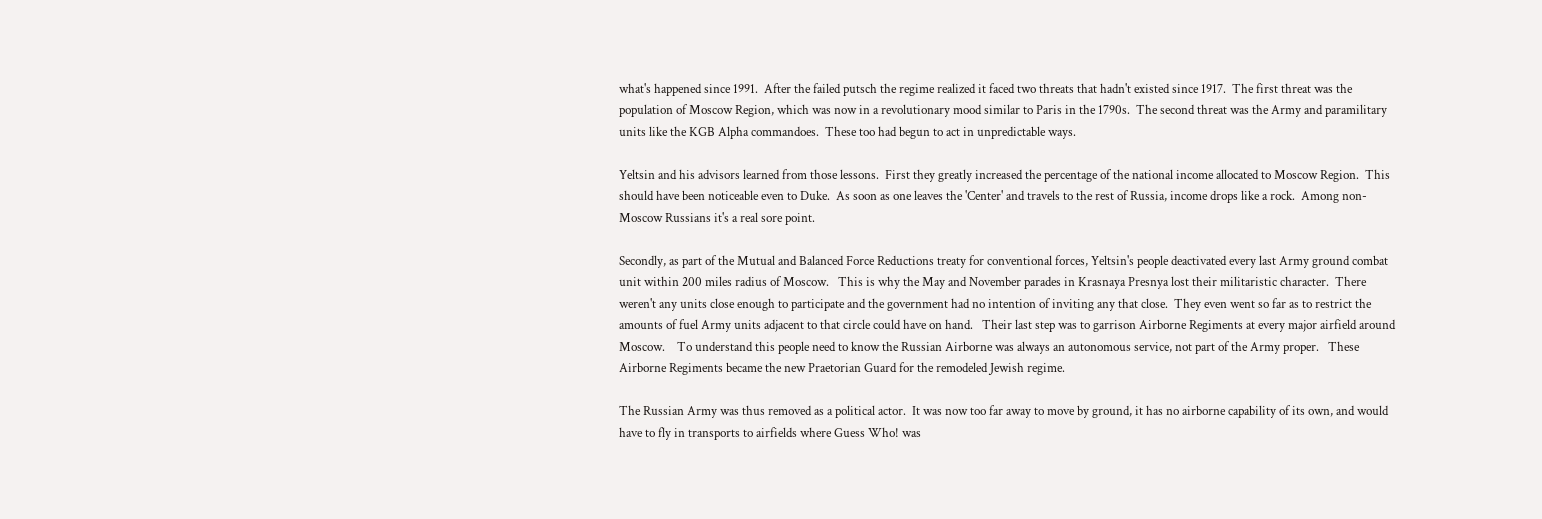what's happened since 1991.  After the failed putsch the regime realized it faced two threats that hadn't existed since 1917.  The first threat was the population of Moscow Region, which was now in a revolutionary mood similar to Paris in the 1790s.  The second threat was the Army and paramilitary units like the KGB Alpha commandoes.  These too had begun to act in unpredictable ways.

Yeltsin and his advisors learned from those lessons.  First they greatly increased the percentage of the national income allocated to Moscow Region.  This should have been noticeable even to Duke.  As soon as one leaves the 'Center' and travels to the rest of Russia, income drops like a rock.  Among non-Moscow Russians it's a real sore point.

Secondly, as part of the Mutual and Balanced Force Reductions treaty for conventional forces, Yeltsin's people deactivated every last Army ground combat unit within 200 miles radius of Moscow.   This is why the May and November parades in Krasnaya Presnya lost their militaristic character.  There weren't any units close enough to participate and the government had no intention of inviting any that close.  They even went so far as to restrict the amounts of fuel Army units adjacent to that circle could have on hand.   Their last step was to garrison Airborne Regiments at every major airfield around Moscow.    To understand this people need to know the Russian Airborne was always an autonomous service, not part of the Army proper.   These Airborne Regiments became the new Praetorian Guard for the remodeled Jewish regime.

The Russian Army was thus removed as a political actor.  It was now too far away to move by ground, it has no airborne capability of its own, and would have to fly in transports to airfields where Guess Who! was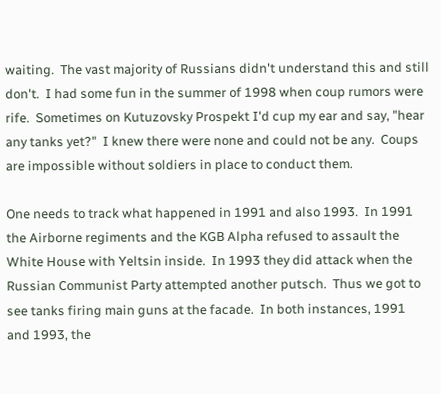waiting.  The vast majority of Russians didn't understand this and still don't.  I had some fun in the summer of 1998 when coup rumors were rife.  Sometimes on Kutuzovsky Prospekt I'd cup my ear and say, "hear any tanks yet?"  I knew there were none and could not be any.  Coups are impossible without soldiers in place to conduct them.

One needs to track what happened in 1991 and also 1993.  In 1991 the Airborne regiments and the KGB Alpha refused to assault the White House with Yeltsin inside.  In 1993 they did attack when the Russian Communist Party attempted another putsch.  Thus we got to see tanks firing main guns at the facade.  In both instances, 1991 and 1993, the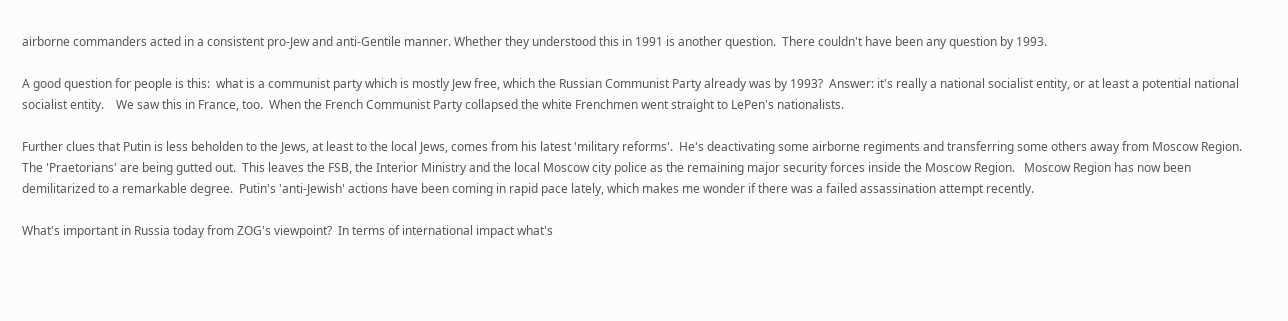airborne commanders acted in a consistent pro-Jew and anti-Gentile manner. Whether they understood this in 1991 is another question.  There couldn't have been any question by 1993.

A good question for people is this:  what is a communist party which is mostly Jew free, which the Russian Communist Party already was by 1993?  Answer: it's really a national socialist entity, or at least a potential national socialist entity.    We saw this in France, too.  When the French Communist Party collapsed the white Frenchmen went straight to LePen's nationalists.

Further clues that Putin is less beholden to the Jews, at least to the local Jews, comes from his latest 'military reforms'.  He's deactivating some airborne regiments and transferring some others away from Moscow Region.   The 'Praetorians' are being gutted out.  This leaves the FSB, the Interior Ministry and the local Moscow city police as the remaining major security forces inside the Moscow Region.   Moscow Region has now been demilitarized to a remarkable degree.  Putin's 'anti-Jewish' actions have been coming in rapid pace lately, which makes me wonder if there was a failed assassination attempt recently.

What's important in Russia today from ZOG's viewpoint?  In terms of international impact what's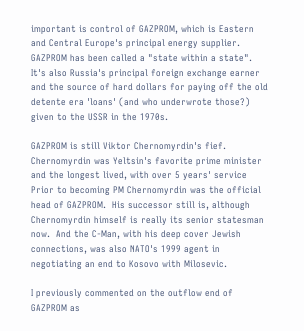important is control of GAZPROM, which is Eastern and Central Europe's principal energy supplier.  GAZPROM has been called a "state within a state".  It's also Russia's principal foreign exchange earner and the source of hard dollars for paying off the old detente era 'loans' (and who underwrote those?) given to the USSR in the 1970s.

GAZPROM is still Viktor Chernomyrdin's fief.  Chernomyrdin was Yeltsin's favorite prime minister and the longest lived, with over 5 years' service  Prior to becoming PM Chernomyrdin was the official head of GAZPROM.  His successor still is, although Chernomyrdin himself is really its senior statesman now.  And the C-Man, with his deep cover Jewish connections, was also NATO's 1999 agent in negotiating an end to Kosovo with Milosevic.

I previously commented on the outflow end of GAZPROM as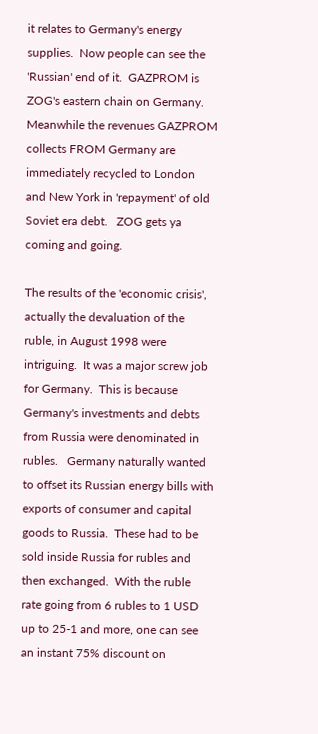it relates to Germany's energy supplies.  Now people can see the 'Russian' end of it.  GAZPROM is ZOG's eastern chain on Germany.  Meanwhile the revenues GAZPROM collects FROM Germany are immediately recycled to London and New York in 'repayment' of old Soviet era debt.   ZOG gets ya coming and going.

The results of the 'economic crisis', actually the devaluation of the ruble, in August 1998 were intriguing.  It was a major screw job for Germany.  This is because Germany's investments and debts from Russia were denominated in rubles.   Germany naturally wanted to offset its Russian energy bills with exports of consumer and capital goods to Russia.  These had to be sold inside Russia for rubles and then exchanged.  With the ruble rate going from 6 rubles to 1 USD up to 25-1 and more, one can see an instant 75% discount on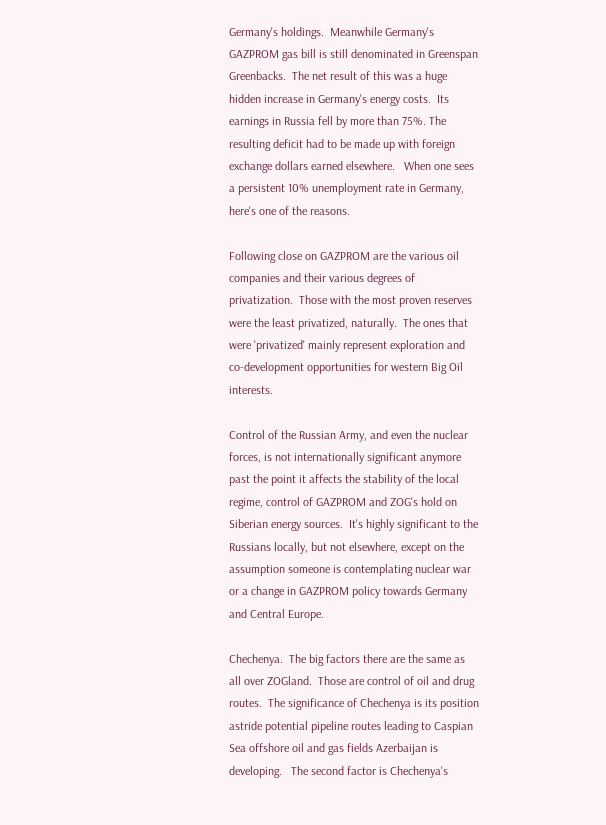Germany's holdings.  Meanwhile Germany's GAZPROM gas bill is still denominated in Greenspan Greenbacks.  The net result of this was a huge hidden increase in Germany's energy costs.  Its earnings in Russia fell by more than 75%. The resulting deficit had to be made up with foreign exchange dollars earned elsewhere.   When one sees a persistent 10% unemployment rate in Germany, here's one of the reasons.

Following close on GAZPROM are the various oil companies and their various degrees of privatization.  Those with the most proven reserves were the least privatized, naturally.  The ones that were 'privatized' mainly represent exploration and co-development opportunities for western Big Oil interests.

Control of the Russian Army, and even the nuclear forces, is not internationally significant anymore past the point it affects the stability of the local regime, control of GAZPROM and ZOG's hold on Siberian energy sources.  It's highly significant to the Russians locally, but not elsewhere, except on the assumption someone is contemplating nuclear war or a change in GAZPROM policy towards Germany and Central Europe.

Chechenya.  The big factors there are the same as all over ZOGland.  Those are control of oil and drug routes.  The significance of Chechenya is its position astride potential pipeline routes leading to Caspian Sea offshore oil and gas fields Azerbaijan is developing.   The second factor is Chechenya's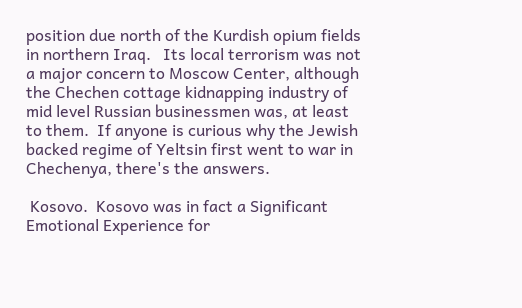position due north of the Kurdish opium fields in northern Iraq.   Its local terrorism was not a major concern to Moscow Center, although the Chechen cottage kidnapping industry of mid level Russian businessmen was, at least to them.  If anyone is curious why the Jewish backed regime of Yeltsin first went to war in Chechenya, there's the answers.

 Kosovo.  Kosovo was in fact a Significant Emotional Experience for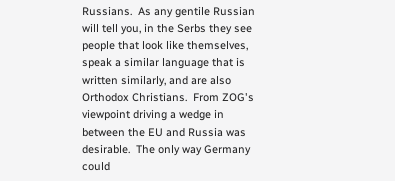Russians.  As any gentile Russian will tell you, in the Serbs they see people that look like themselves, speak a similar language that is written similarly, and are also Orthodox Christians.  From ZOG's viewpoint driving a wedge in between the EU and Russia was desirable.  The only way Germany could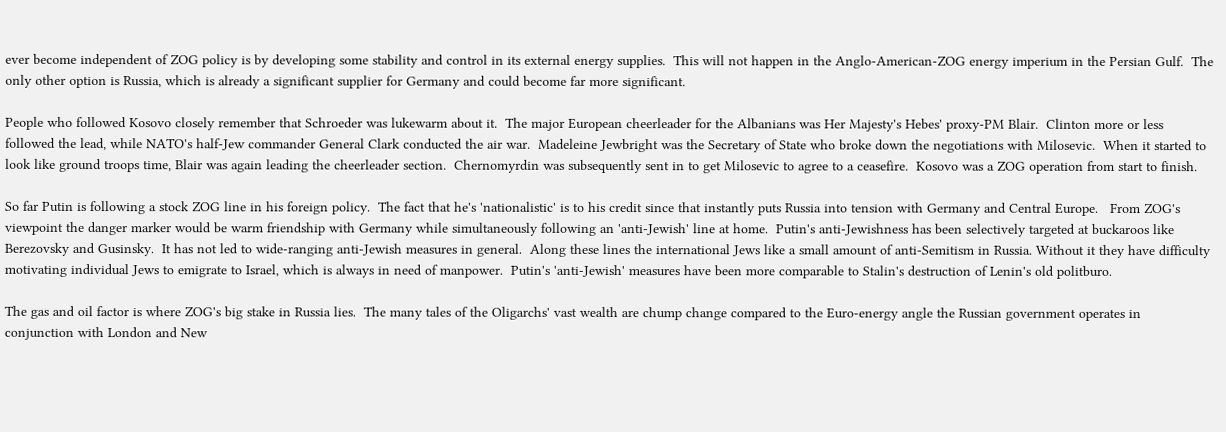ever become independent of ZOG policy is by developing some stability and control in its external energy supplies.  This will not happen in the Anglo-American-ZOG energy imperium in the Persian Gulf.  The only other option is Russia, which is already a significant supplier for Germany and could become far more significant.

People who followed Kosovo closely remember that Schroeder was lukewarm about it.  The major European cheerleader for the Albanians was Her Majesty's Hebes' proxy-PM Blair.  Clinton more or less followed the lead, while NATO's half-Jew commander General Clark conducted the air war.  Madeleine Jewbright was the Secretary of State who broke down the negotiations with Milosevic.  When it started to look like ground troops time, Blair was again leading the cheerleader section.  Chernomyrdin was subsequently sent in to get Milosevic to agree to a ceasefire.  Kosovo was a ZOG operation from start to finish.

So far Putin is following a stock ZOG line in his foreign policy.  The fact that he's 'nationalistic' is to his credit since that instantly puts Russia into tension with Germany and Central Europe.   From ZOG's viewpoint the danger marker would be warm friendship with Germany while simultaneously following an 'anti-Jewish' line at home.  Putin's anti-Jewishness has been selectively targeted at buckaroos like Berezovsky and Gusinsky.  It has not led to wide-ranging anti-Jewish measures in general.  Along these lines the international Jews like a small amount of anti-Semitism in Russia. Without it they have difficulty motivating individual Jews to emigrate to Israel, which is always in need of manpower.  Putin's 'anti-Jewish' measures have been more comparable to Stalin's destruction of Lenin's old politburo.

The gas and oil factor is where ZOG's big stake in Russia lies.  The many tales of the Oligarchs' vast wealth are chump change compared to the Euro-energy angle the Russian government operates in conjunction with London and New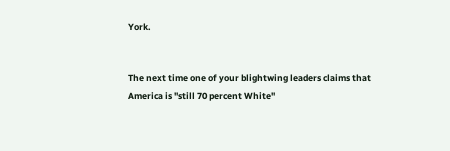York.


The next time one of your blightwing leaders claims that America is "still 70 percent White"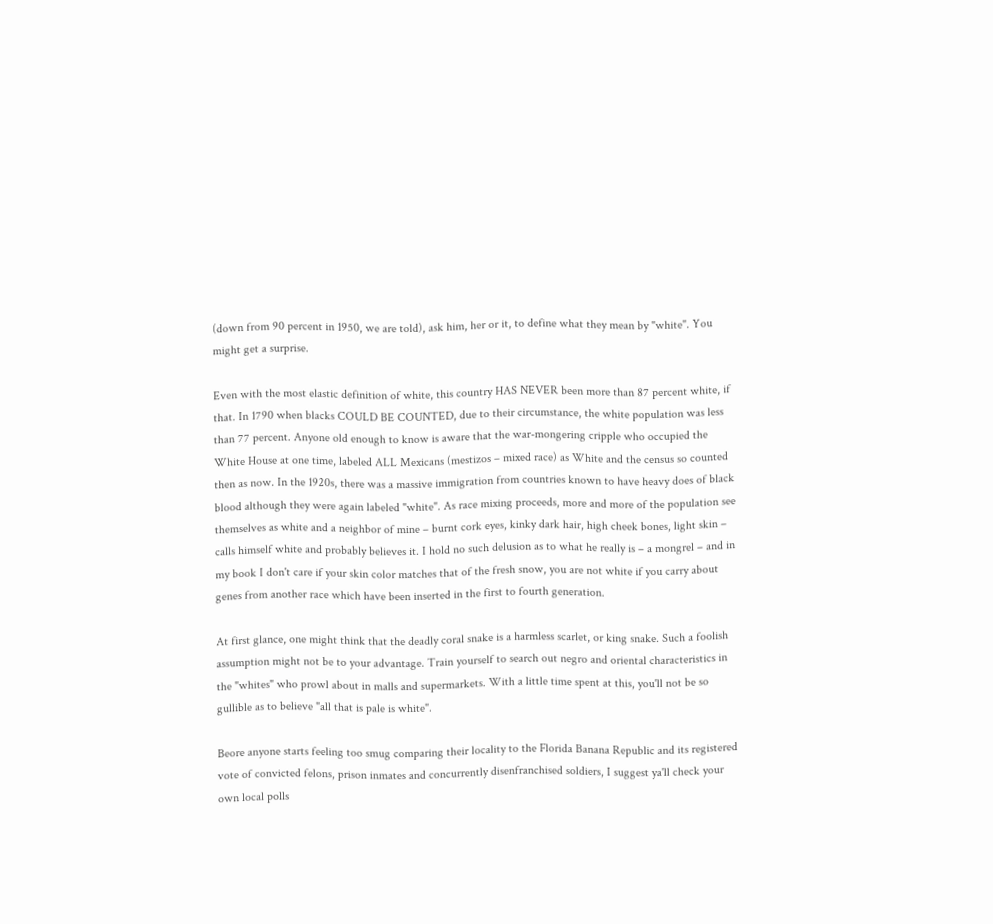(down from 90 percent in 1950, we are told), ask him, her or it, to define what they mean by "white". You might get a surprise.

Even with the most elastic definition of white, this country HAS NEVER been more than 87 percent white, if that. In 1790 when blacks COULD BE COUNTED, due to their circumstance, the white population was less than 77 percent. Anyone old enough to know is aware that the war-mongering cripple who occupied the White House at one time, labeled ALL Mexicans (mestizos – mixed race) as White and the census so counted then as now. In the 1920s, there was a massive immigration from countries known to have heavy does of black blood although they were again labeled "white". As race mixing proceeds, more and more of the population see themselves as white and a neighbor of mine – burnt cork eyes, kinky dark hair, high cheek bones, light skin – calls himself white and probably believes it. I hold no such delusion as to what he really is – a mongrel – and in my book I don't care if your skin color matches that of the fresh snow, you are not white if you carry about genes from another race which have been inserted in the first to fourth generation.

At first glance, one might think that the deadly coral snake is a harmless scarlet, or king snake. Such a foolish assumption might not be to your advantage. Train yourself to search out negro and oriental characteristics in the "whites" who prowl about in malls and supermarkets. With a little time spent at this, you'll not be so gullible as to believe "all that is pale is white".

Beore anyone starts feeling too smug comparing their locality to the Florida Banana Republic and its registered vote of convicted felons, prison inmates and concurrently disenfranchised soldiers, I suggest ya'll check your own local polls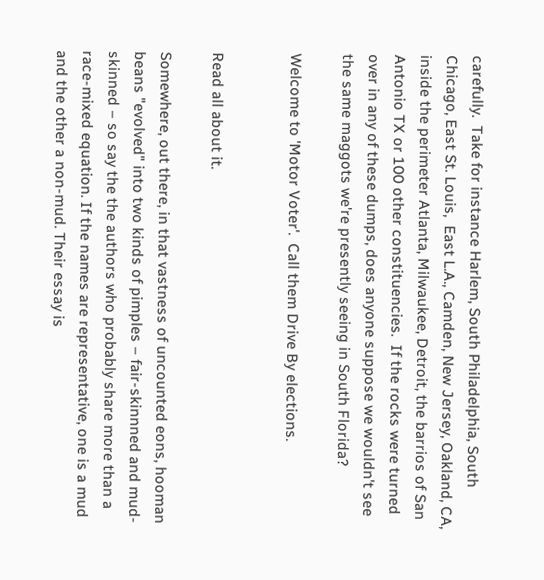carefully.  Take for instance Harlem, South Philadelphia, South Chicago, East St. Louis,  East L.A., Camden, New Jersey, Oakland, CA, inside the perimeter Atlanta, Milwaukee, Detroit, the barrios of San Antonio TX or 100 other constituencies.  If the rocks were turned over in any of these dumps, does anyone suppose we wouldn't see the same maggots we're presently seeing in South Florida?

Welcome to 'Motor Voter'.  Call them Drive By elections.


Read all about it.

Somewhere, out there, in that vastness of uncounted eons, hooman beans "evolved" into two kinds of pimples – fair-skinnned and mud-skinned – so say the the authors who probably share more than a race-mixed equation. If the names are representative, one is a mud and the other a non-mud. Their essay is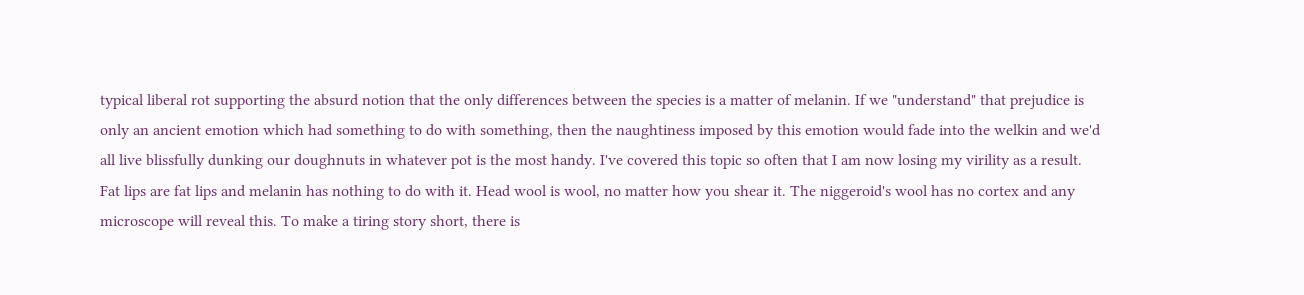typical liberal rot supporting the absurd notion that the only differences between the species is a matter of melanin. If we "understand" that prejudice is only an ancient emotion which had something to do with something, then the naughtiness imposed by this emotion would fade into the welkin and we'd all live blissfully dunking our doughnuts in whatever pot is the most handy. I've covered this topic so often that I am now losing my virility as a result. Fat lips are fat lips and melanin has nothing to do with it. Head wool is wool, no matter how you shear it. The niggeroid's wool has no cortex and any microscope will reveal this. To make a tiring story short, there is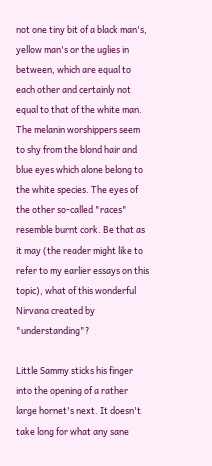not one tiny bit of a black man's, yellow man's or the uglies in between, which are equal to each other and certainly not equal to that of the white man. The melanin worshippers seem to shy from the blond hair and blue eyes which alone belong to the white species. The eyes of the other so-called "races" resemble burnt cork. Be that as it may (the reader might like to refer to my earlier essays on this topic), what of this wonderful Nirvana created by "understanding"?

Little Sammy sticks his finger into the opening of a rather large hornet's next. It doesn't take long for what any sane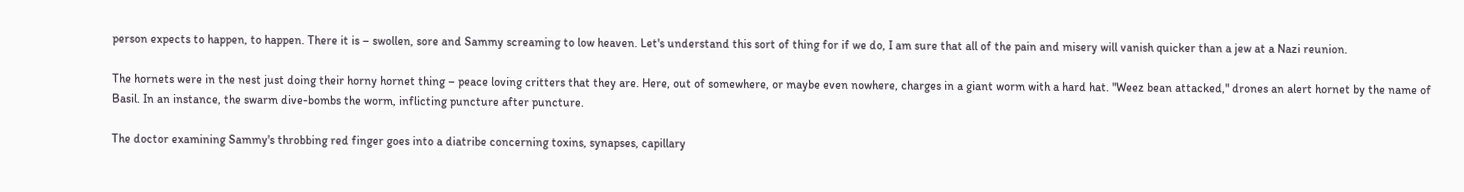person expects to happen, to happen. There it is – swollen, sore and Sammy screaming to low heaven. Let's understand this sort of thing for if we do, I am sure that all of the pain and misery will vanish quicker than a jew at a Nazi reunion.

The hornets were in the nest just doing their horny hornet thing – peace loving critters that they are. Here, out of somewhere, or maybe even nowhere, charges in a giant worm with a hard hat. "Weez bean attacked," drones an alert hornet by the name of  Basil. In an instance, the swarm dive-bombs the worm, inflicting puncture after puncture.

The doctor examining Sammy's throbbing red finger goes into a diatribe concerning toxins, synapses, capillary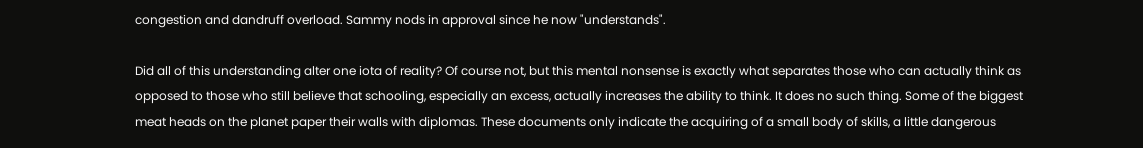congestion and dandruff overload. Sammy nods in approval since he now "understands".

Did all of this understanding alter one iota of reality? Of course not, but this mental nonsense is exactly what separates those who can actually think as opposed to those who still believe that schooling, especially an excess, actually increases the ability to think. It does no such thing. Some of the biggest meat heads on the planet paper their walls with diplomas. These documents only indicate the acquiring of a small body of skills, a little dangerous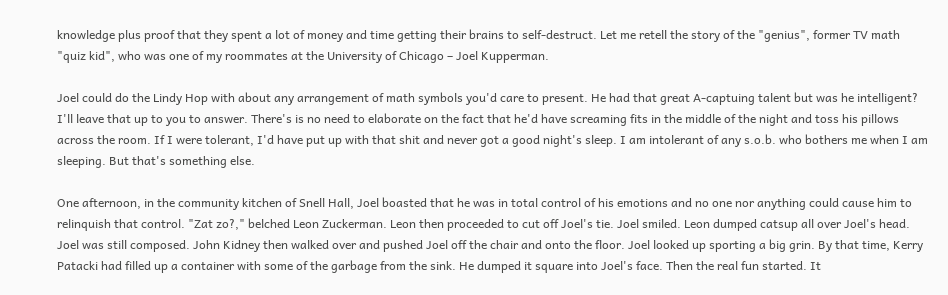knowledge plus proof that they spent a lot of money and time getting their brains to self-destruct. Let me retell the story of the "genius", former TV math "quiz kid", who was one of my roommates at the University of Chicago – Joel Kupperman.

Joel could do the Lindy Hop with about any arrangement of math symbols you'd care to present. He had that great A-captuing talent but was he intelligent? I'll leave that up to you to answer. There's is no need to elaborate on the fact that he'd have screaming fits in the middle of the night and toss his pillows across the room. If I were tolerant, I'd have put up with that shit and never got a good night's sleep. I am intolerant of any s.o.b. who bothers me when I am sleeping. But that's something else.

One afternoon, in the community kitchen of Snell Hall, Joel boasted that he was in total control of his emotions and no one nor anything could cause him to relinquish that control. "Zat zo?," belched Leon Zuckerman. Leon then proceeded to cut off Joel's tie. Joel smiled. Leon dumped catsup all over Joel's head. Joel was still composed. John Kidney then walked over and pushed Joel off the chair and onto the floor. Joel looked up sporting a big grin. By that time, Kerry Patacki had filled up a container with some of the garbage from the sink. He dumped it square into Joel's face. Then the real fun started. It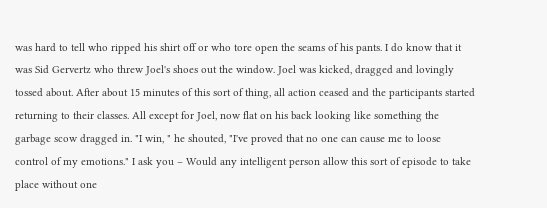was hard to tell who ripped his shirt off or who tore open the seams of his pants. I do know that it was Sid Gervertz who threw Joel's shoes out the window. Joel was kicked, dragged and lovingly tossed about. After about 15 minutes of this sort of thing, all action ceased and the participants started returning to their classes. All except for Joel, now flat on his back looking like something the garbage scow dragged in. "I win, " he shouted, "I've proved that no one can cause me to loose control of my emotions." I ask you – Would any intelligent person allow this sort of episode to take place without one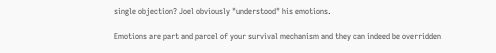single objection? Joel obviously "understood" his emotions.

Emotions are part and parcel of your survival mechanism and they can indeed be overridden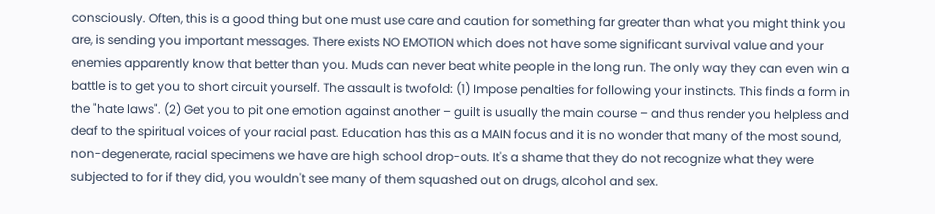consciously. Often, this is a good thing but one must use care and caution for something far greater than what you might think you are, is sending you important messages. There exists NO EMOTION which does not have some significant survival value and your enemies apparently know that better than you. Muds can never beat white people in the long run. The only way they can even win a battle is to get you to short circuit yourself. The assault is twofold: (1) Impose penalties for following your instincts. This finds a form in the "hate laws". (2) Get you to pit one emotion against another – guilt is usually the main course – and thus render you helpless and deaf to the spiritual voices of your racial past. Education has this as a MAIN focus and it is no wonder that many of the most sound, non-degenerate, racial specimens we have are high school drop-outs. It's a shame that they do not recognize what they were subjected to for if they did, you wouldn't see many of them squashed out on drugs, alcohol and sex.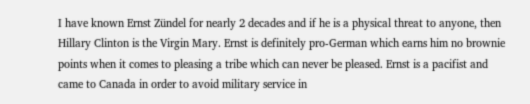I have known Ernst Zündel for nearly 2 decades and if he is a physical threat to anyone, then Hillary Clinton is the Virgin Mary. Ernst is definitely pro-German which earns him no brownie points when it comes to pleasing a tribe which can never be pleased. Ernst is a pacifist and came to Canada in order to avoid military service in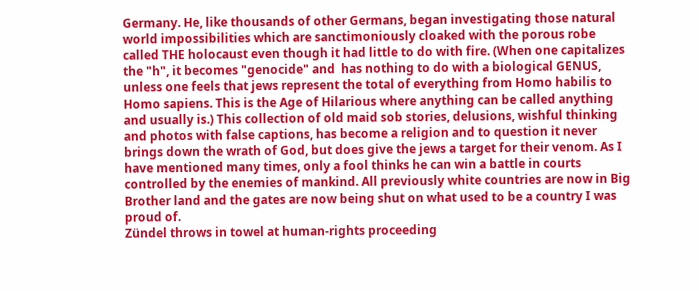Germany. He, like thousands of other Germans, began investigating those natural world impossibilities which are sanctimoniously cloaked with the porous robe called THE holocaust even though it had little to do with fire. (When one capitalizes the "h", it becomes "genocide" and  has nothing to do with a biological GENUS, unless one feels that jews represent the total of everything from Homo habilis to Homo sapiens. This is the Age of Hilarious where anything can be called anything and usually is.) This collection of old maid sob stories, delusions, wishful thinking and photos with false captions, has become a religion and to question it never brings down the wrath of God, but does give the jews a target for their venom. As I have mentioned many times, only a fool thinks he can win a battle in courts controlled by the enemies of mankind. All previously white countries are now in Big Brother land and the gates are now being shut on what used to be a country I was proud of.
Zündel throws in towel at human-rights proceeding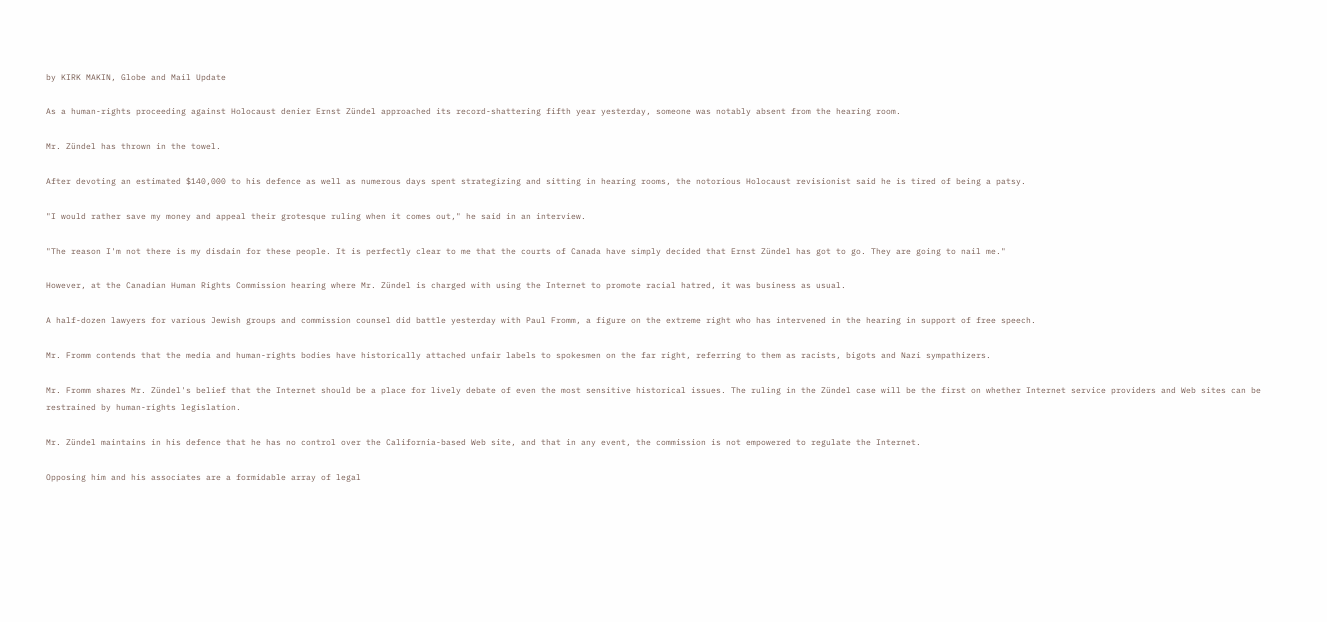by KIRK MAKIN, Globe and Mail Update

As a human-rights proceeding against Holocaust denier Ernst Zündel approached its record-shattering fifth year yesterday, someone was notably absent from the hearing room.

Mr. Zündel has thrown in the towel.

After devoting an estimated $140,000 to his defence as well as numerous days spent strategizing and sitting in hearing rooms, the notorious Holocaust revisionist said he is tired of being a patsy.

"I would rather save my money and appeal their grotesque ruling when it comes out," he said in an interview.

"The reason I'm not there is my disdain for these people. It is perfectly clear to me that the courts of Canada have simply decided that Ernst Zündel has got to go. They are going to nail me."

However, at the Canadian Human Rights Commission hearing where Mr. Zündel is charged with using the Internet to promote racial hatred, it was business as usual.

A half-dozen lawyers for various Jewish groups and commission counsel did battle yesterday with Paul Fromm, a figure on the extreme right who has intervened in the hearing in support of free speech.

Mr. Fromm contends that the media and human-rights bodies have historically attached unfair labels to spokesmen on the far right, referring to them as racists, bigots and Nazi sympathizers.

Mr. Fromm shares Mr. Zündel's belief that the Internet should be a place for lively debate of even the most sensitive historical issues. The ruling in the Zündel case will be the first on whether Internet service providers and Web sites can be restrained by human-rights legislation.

Mr. Zündel maintains in his defence that he has no control over the California-based Web site, and that in any event, the commission is not empowered to regulate the Internet.

Opposing him and his associates are a formidable array of legal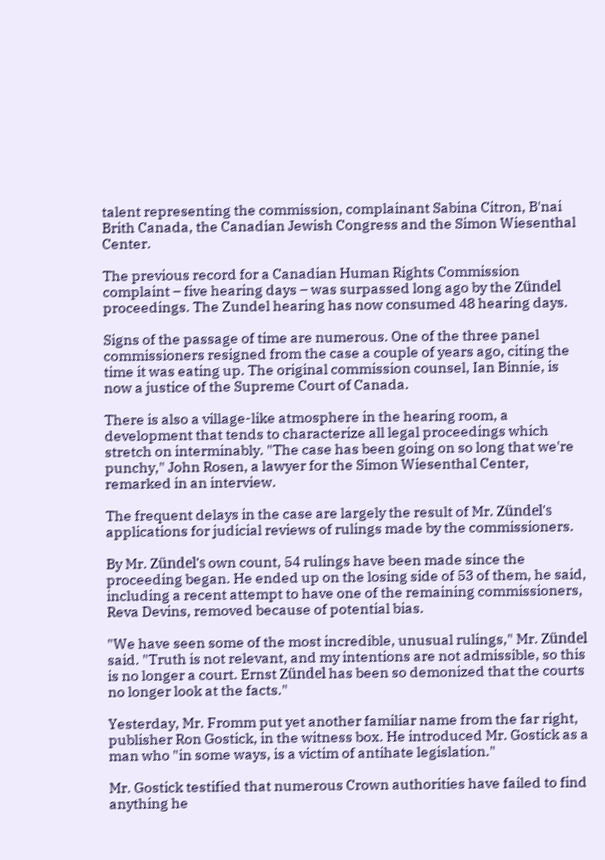talent representing the commission, complainant Sabina Citron, B'nai Brith Canada, the Canadian Jewish Congress and the Simon Wiesenthal Center.

The previous record for a Canadian Human Rights Commission complaint – five hearing days – was surpassed long ago by the Zündel proceedings. The Zundel hearing has now consumed 48 hearing days.

Signs of the passage of time are numerous. One of the three panel commissioners resigned from the case a couple of years ago, citing the time it was eating up. The original commission counsel, Ian Binnie, is now a justice of the Supreme Court of Canada.

There is also a village-like atmosphere in the hearing room, a development that tends to characterize all legal proceedings which stretch on interminably. "The case has been going on so long that we're punchy," John Rosen, a lawyer for the Simon Wiesenthal Center, remarked in an interview.

The frequent delays in the case are largely the result of Mr. Zündel's applications for judicial reviews of rulings made by the commissioners.

By Mr. Zündel's own count, 54 rulings have been made since the proceeding began. He ended up on the losing side of 53 of them, he said, including a recent attempt to have one of the remaining commissioners, Reva Devins, removed because of potential bias.

"We have seen some of the most incredible, unusual rulings," Mr. Zündel said. "Truth is not relevant, and my intentions are not admissible, so this is no longer a court. Ernst Zündel has been so demonized that the courts no longer look at the facts."

Yesterday, Mr. Fromm put yet another familiar name from the far right, publisher Ron Gostick, in the witness box. He introduced Mr. Gostick as a man who "in some ways, is a victim of antihate legislation."

Mr. Gostick testified that numerous Crown authorities have failed to find anything he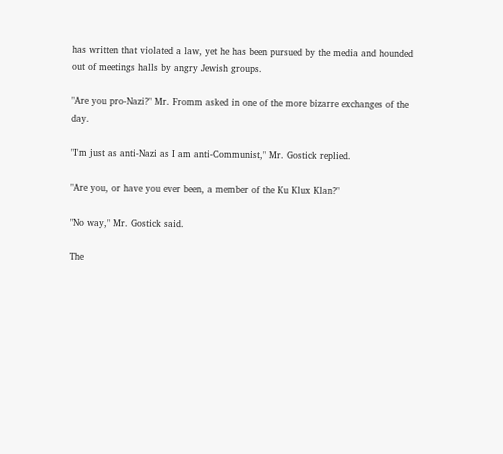has written that violated a law, yet he has been pursued by the media and hounded out of meetings halls by angry Jewish groups.

"Are you pro-Nazi?" Mr. Fromm asked in one of the more bizarre exchanges of the day.

"I'm just as anti-Nazi as I am anti-Communist," Mr. Gostick replied.

"Are you, or have you ever been, a member of the Ku Klux Klan?"

"No way," Mr. Gostick said.

The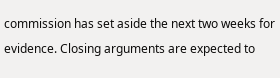commission has set aside the next two weeks for evidence. Closing arguments are expected to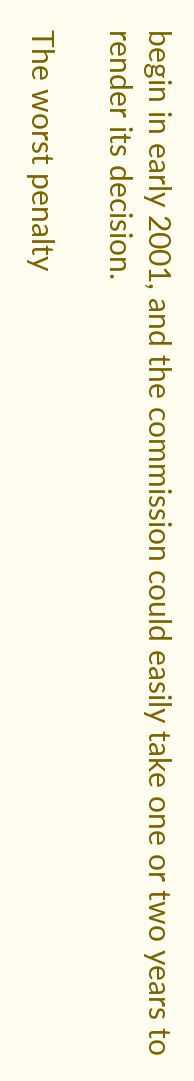begin in early 2001, and the commission could easily take one or two years to render its decision.

The worst penalty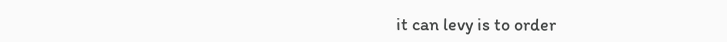it can levy is to order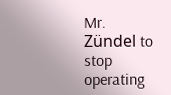Mr. Zündel to stop operating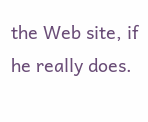the Web site, if he really does.